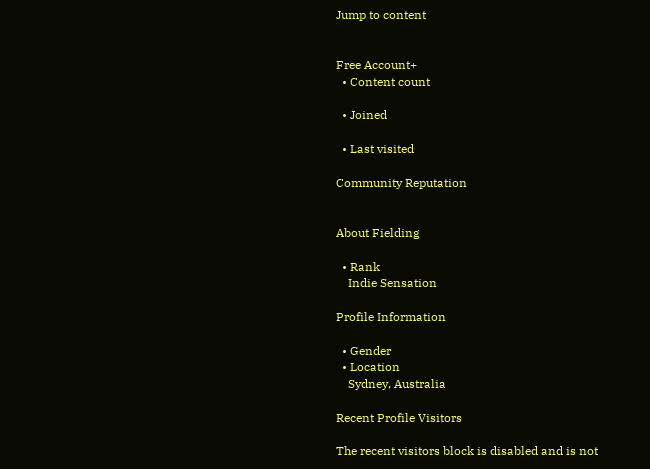Jump to content


Free Account+
  • Content count

  • Joined

  • Last visited

Community Reputation


About Fielding

  • Rank
    Indie Sensation

Profile Information

  • Gender
  • Location
    Sydney, Australia

Recent Profile Visitors

The recent visitors block is disabled and is not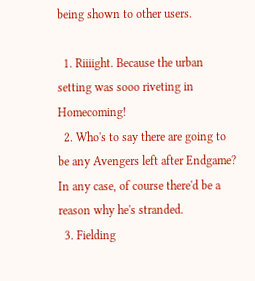being shown to other users.

  1. Riiiight. Because the urban setting was sooo riveting in Homecoming!
  2. Who's to say there are going to be any Avengers left after Endgame? In any case, of course there'd be a reason why he's stranded.
  3. Fielding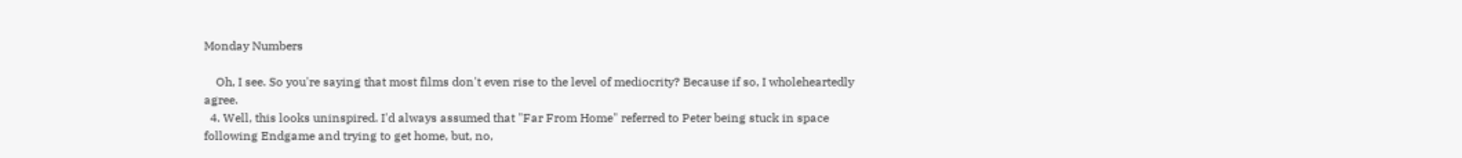Monday Numbers

    Oh, I see. So you're saying that most films don't even rise to the level of mediocrity? Because if so, I wholeheartedly agree.
  4. Well, this looks uninspired. I'd always assumed that "Far From Home" referred to Peter being stuck in space following Endgame and trying to get home, but, no,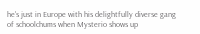he's just in Europe with his delightfully diverse gang of schoolchums when Mysterio shows up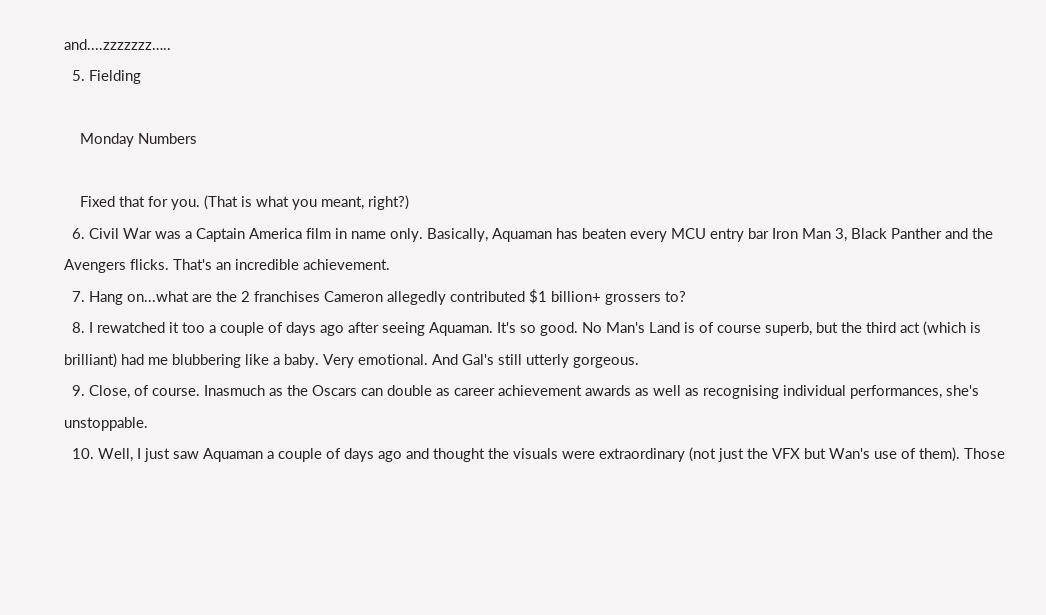and....zzzzzzz…..
  5. Fielding

    Monday Numbers

    Fixed that for you. (That is what you meant, right?)
  6. Civil War was a Captain America film in name only. Basically, Aquaman has beaten every MCU entry bar Iron Man 3, Black Panther and the Avengers flicks. That's an incredible achievement.
  7. Hang on...what are the 2 franchises Cameron allegedly contributed $1 billion+ grossers to?
  8. I rewatched it too a couple of days ago after seeing Aquaman. It's so good. No Man's Land is of course superb, but the third act (which is brilliant) had me blubbering like a baby. Very emotional. And Gal's still utterly gorgeous.
  9. Close, of course. Inasmuch as the Oscars can double as career achievement awards as well as recognising individual performances, she's unstoppable.
  10. Well, I just saw Aquaman a couple of days ago and thought the visuals were extraordinary (not just the VFX but Wan's use of them). Those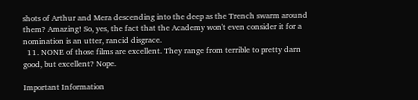shots of Arthur and Mera descending into the deep as the Trench swarm around them? Amazing! So, yes, the fact that the Academy won't even consider it for a nomination is an utter, rancid disgrace.
  11. NONE of those films are excellent. They range from terrible to pretty darn good, but excellent? Nope.

Important Information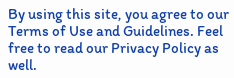By using this site, you agree to our Terms of Use and Guidelines. Feel free to read our Privacy Policy as well.